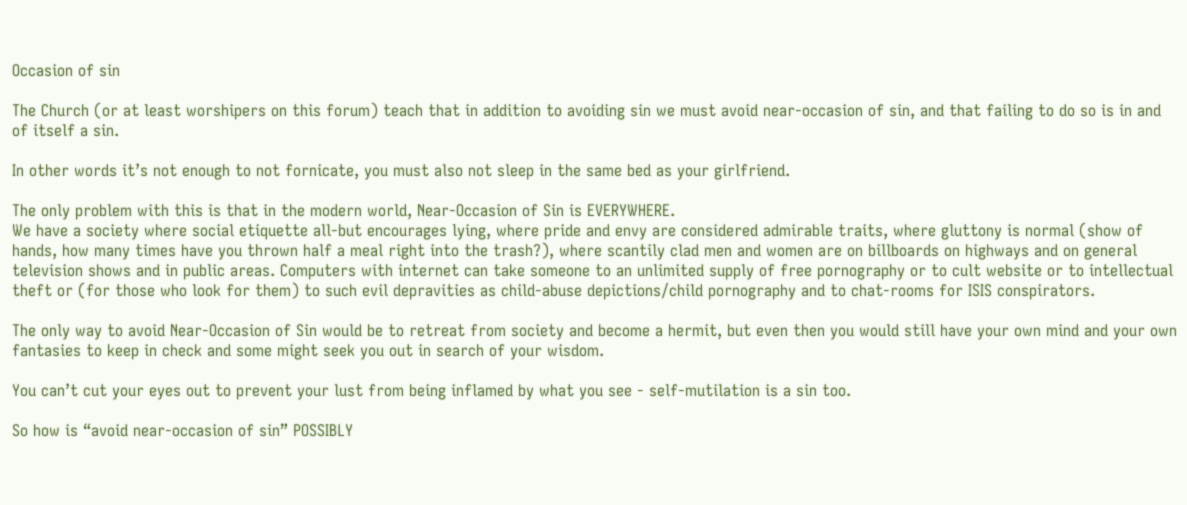Occasion of sin

The Church (or at least worshipers on this forum) teach that in addition to avoiding sin we must avoid near-occasion of sin, and that failing to do so is in and of itself a sin.

In other words it’s not enough to not fornicate, you must also not sleep in the same bed as your girlfriend.

The only problem with this is that in the modern world, Near-Occasion of Sin is EVERYWHERE.
We have a society where social etiquette all-but encourages lying, where pride and envy are considered admirable traits, where gluttony is normal (show of hands, how many times have you thrown half a meal right into the trash?), where scantily clad men and women are on billboards on highways and on general television shows and in public areas. Computers with internet can take someone to an unlimited supply of free pornography or to cult website or to intellectual theft or (for those who look for them) to such evil depravities as child-abuse depictions/child pornography and to chat-rooms for ISIS conspirators.

The only way to avoid Near-Occasion of Sin would be to retreat from society and become a hermit, but even then you would still have your own mind and your own fantasies to keep in check and some might seek you out in search of your wisdom.

You can’t cut your eyes out to prevent your lust from being inflamed by what you see - self-mutilation is a sin too.

So how is “avoid near-occasion of sin” POSSIBLY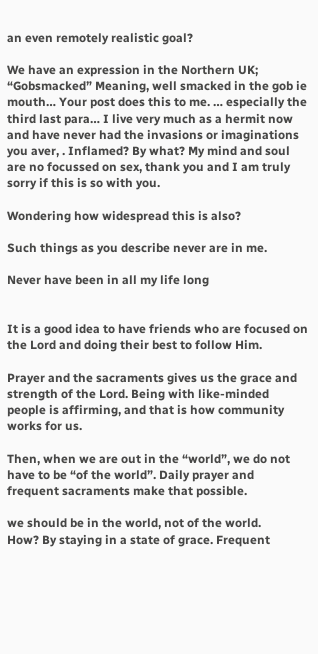an even remotely realistic goal?

We have an expression in the Northern UK; “Gobsmacked” Meaning, well smacked in the gob ie mouth… Your post does this to me. … especially the third last para… I live very much as a hermit now and have never had the invasions or imaginations you aver, . Inflamed? By what? My mind and soul are no focussed on sex, thank you and I am truly sorry if this is so with you.

Wondering how widespread this is also?

Such things as you describe never are in me.

Never have been in all my life long


It is a good idea to have friends who are focused on the Lord and doing their best to follow Him.

Prayer and the sacraments gives us the grace and strength of the Lord. Being with like-minded people is affirming, and that is how community works for us.

Then, when we are out in the “world”, we do not have to be “of the world”. Daily prayer and frequent sacraments make that possible.

we should be in the world, not of the world.
How? By staying in a state of grace. Frequent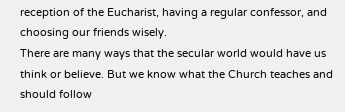reception of the Eucharist, having a regular confessor, and choosing our friends wisely.
There are many ways that the secular world would have us think or believe. But we know what the Church teaches and should follow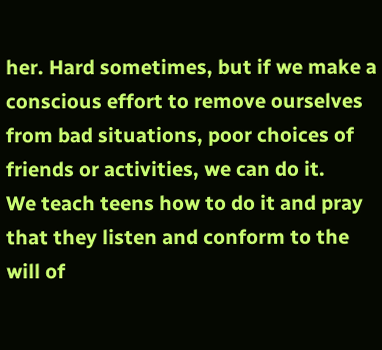her. Hard sometimes, but if we make a conscious effort to remove ourselves from bad situations, poor choices of friends or activities, we can do it.
We teach teens how to do it and pray that they listen and conform to the will of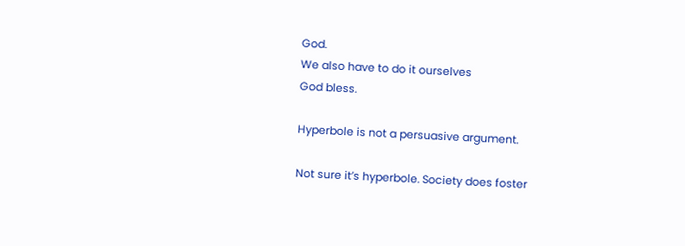God.
We also have to do it ourselves
God bless.

Hyperbole is not a persuasive argument.

Not sure it’s hyperbole. Society does foster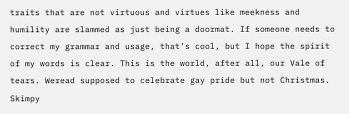traits that are not virtuous and virtues like meekness and humility are slammed as just being a doormat. If someone needs to correct my grammar and usage, that’s cool, but I hope the spirit of my words is clear. This is the world, after all, our Vale of tears. Weread supposed to celebrate gay pride but not Christmas. Skimpy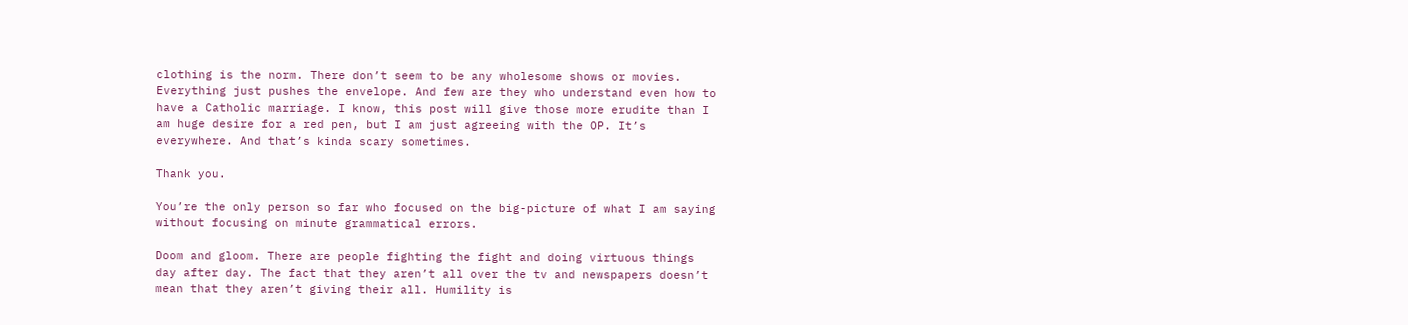clothing is the norm. There don’t seem to be any wholesome shows or movies. Everything just pushes the envelope. And few are they who understand even how to have a Catholic marriage. I know, this post will give those more erudite than I am huge desire for a red pen, but I am just agreeing with the OP. It’s everywhere. And that’s kinda scary sometimes.

Thank you.

You’re the only person so far who focused on the big-picture of what I am saying without focusing on minute grammatical errors.

Doom and gloom. There are people fighting the fight and doing virtuous things day after day. The fact that they aren’t all over the tv and newspapers doesn’t mean that they aren’t giving their all. Humility is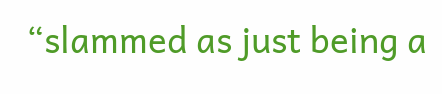“slammed as just being a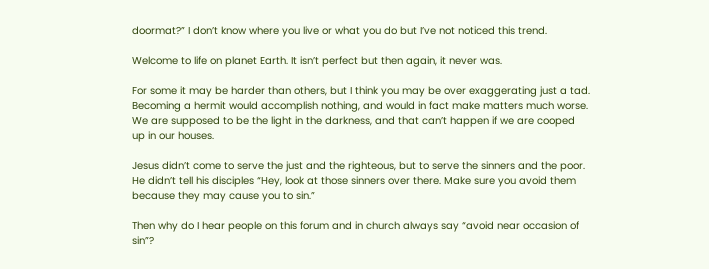doormat?” I don’t know where you live or what you do but I’ve not noticed this trend.

Welcome to life on planet Earth. It isn’t perfect but then again, it never was.

For some it may be harder than others, but I think you may be over exaggerating just a tad. Becoming a hermit would accomplish nothing, and would in fact make matters much worse. We are supposed to be the light in the darkness, and that can’t happen if we are cooped up in our houses.

Jesus didn’t come to serve the just and the righteous, but to serve the sinners and the poor. He didn’t tell his disciples “Hey, look at those sinners over there. Make sure you avoid them because they may cause you to sin.”

Then why do I hear people on this forum and in church always say “avoid near occasion of sin”?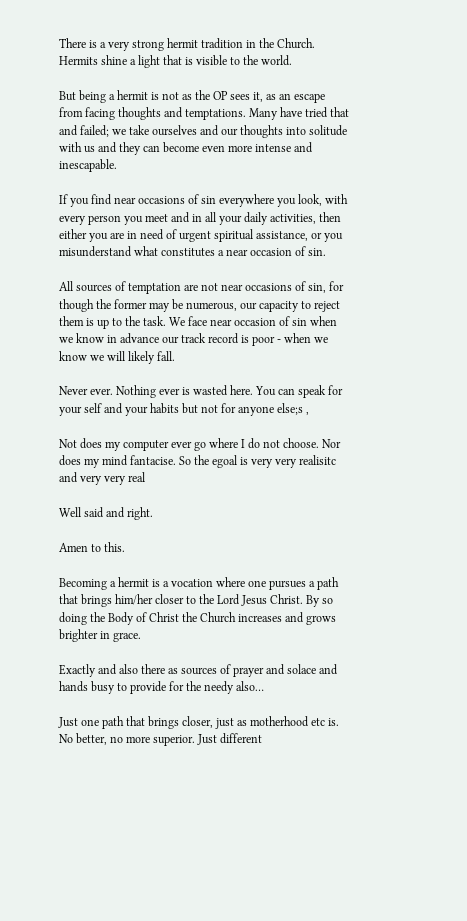There is a very strong hermit tradition in the Church. Hermits shine a light that is visible to the world.

But being a hermit is not as the OP sees it, as an escape from facing thoughts and temptations. Many have tried that and failed; we take ourselves and our thoughts into solitude with us and they can become even more intense and inescapable.

If you find near occasions of sin everywhere you look, with every person you meet and in all your daily activities, then either you are in need of urgent spiritual assistance, or you misunderstand what constitutes a near occasion of sin.

All sources of temptation are not near occasions of sin, for though the former may be numerous, our capacity to reject them is up to the task. We face near occasion of sin when we know in advance our track record is poor - when we know we will likely fall.

Never ever. Nothing ever is wasted here. You can speak for your self and your habits but not for anyone else;s ,

Not does my computer ever go where I do not choose. Nor does my mind fantacise. So the egoal is very very realisitc and very very real

Well said and right.

Amen to this.

Becoming a hermit is a vocation where one pursues a path that brings him/her closer to the Lord Jesus Christ. By so doing the Body of Christ the Church increases and grows brighter in grace.

Exactly and also there as sources of prayer and solace and hands busy to provide for the needy also…

Just one path that brings closer, just as motherhood etc is. No better, no more superior. Just different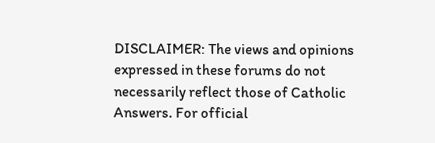DISCLAIMER: The views and opinions expressed in these forums do not necessarily reflect those of Catholic Answers. For official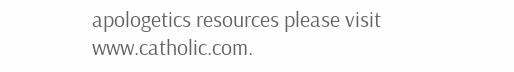apologetics resources please visit www.catholic.com.